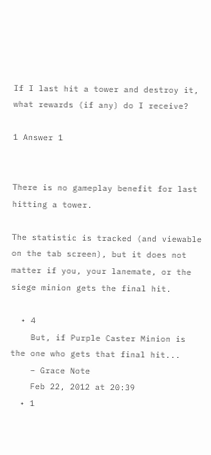If I last hit a tower and destroy it, what rewards (if any) do I receive?

1 Answer 1


There is no gameplay benefit for last hitting a tower.

The statistic is tracked (and viewable on the tab screen), but it does not matter if you, your lanemate, or the siege minion gets the final hit.

  • 4
    But, if Purple Caster Minion is the one who gets that final hit...
    – Grace Note
    Feb 22, 2012 at 20:39
  • 1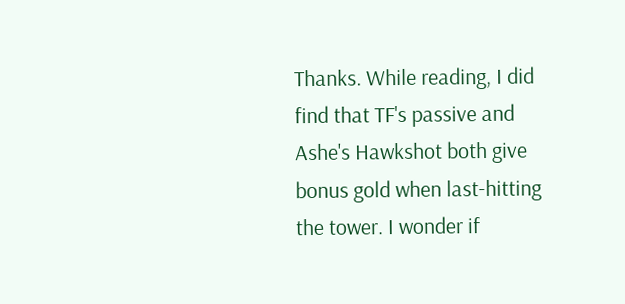Thanks. While reading, I did find that TF's passive and Ashe's Hawkshot both give bonus gold when last-hitting the tower. I wonder if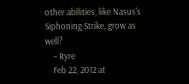other abilities, like Nasus's Siphoning Strike, grow as well?
    – Ryre
    Feb 22, 2012 at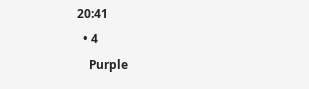20:41
  • 4
    Purple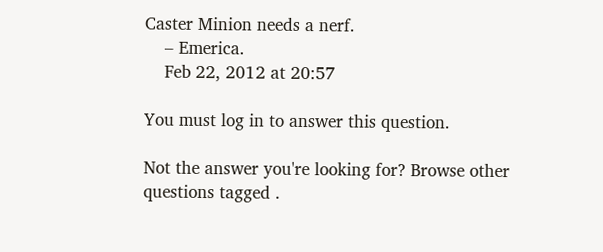Caster Minion needs a nerf.
    – Emerica.
    Feb 22, 2012 at 20:57

You must log in to answer this question.

Not the answer you're looking for? Browse other questions tagged .